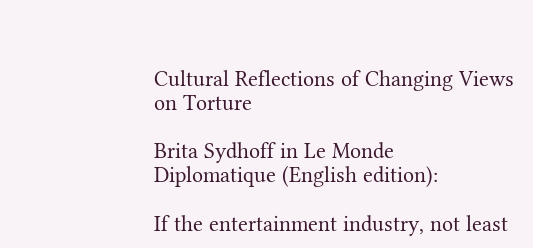Cultural Reflections of Changing Views on Torture

Brita Sydhoff in Le Monde Diplomatique (English edition):

If the entertainment industry, not least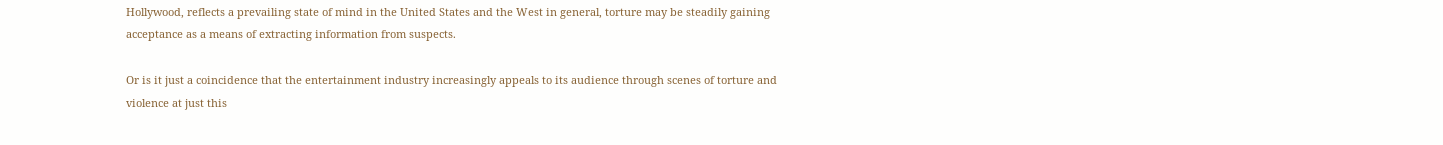Hollywood, reflects a prevailing state of mind in the United States and the West in general, torture may be steadily gaining acceptance as a means of extracting information from suspects.

Or is it just a coincidence that the entertainment industry increasingly appeals to its audience through scenes of torture and violence at just this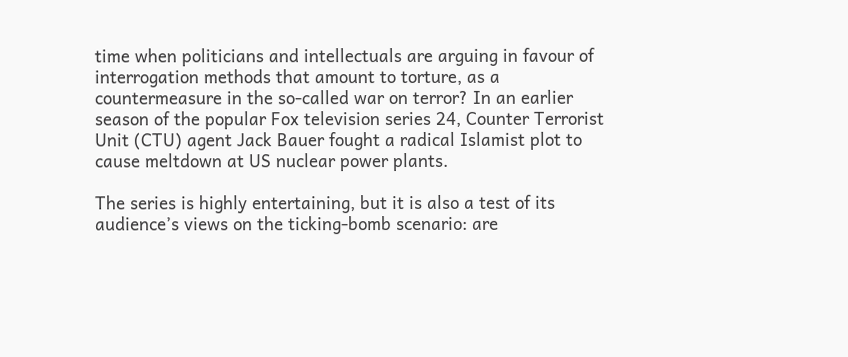time when politicians and intellectuals are arguing in favour of interrogation methods that amount to torture, as a countermeasure in the so-called war on terror? In an earlier season of the popular Fox television series 24, Counter Terrorist Unit (CTU) agent Jack Bauer fought a radical Islamist plot to cause meltdown at US nuclear power plants.

The series is highly entertaining, but it is also a test of its audience’s views on the ticking-bomb scenario: are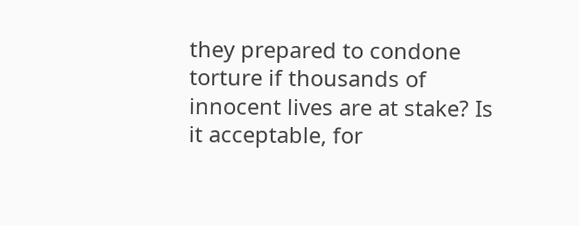they prepared to condone torture if thousands of innocent lives are at stake? Is it acceptable, for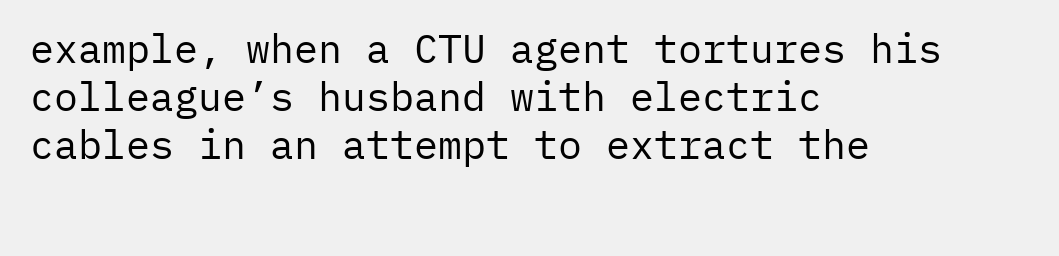example, when a CTU agent tortures his colleague’s husband with electric cables in an attempt to extract the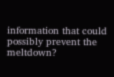information that could possibly prevent the meltdown?